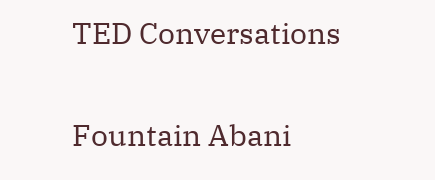TED Conversations

Fountain Abani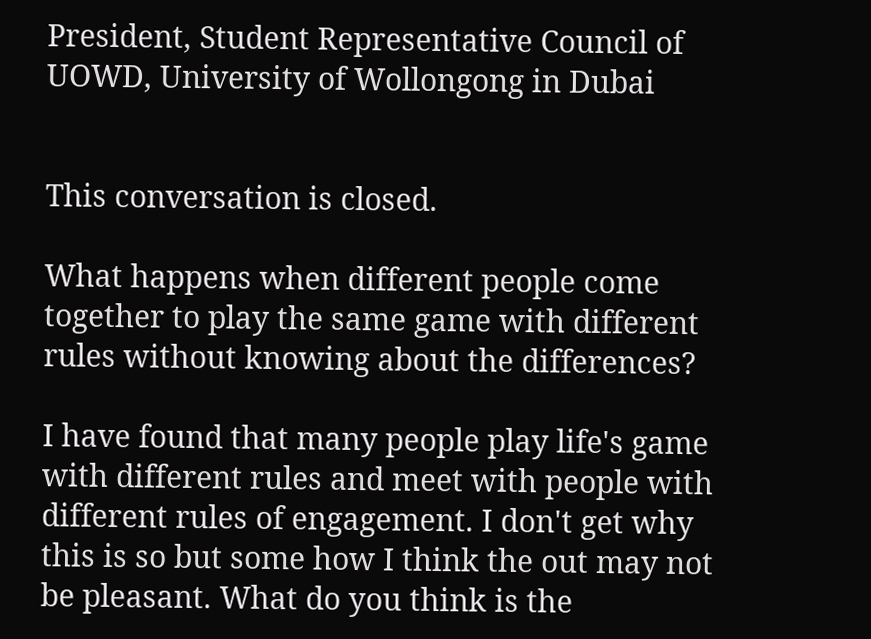President, Student Representative Council of UOWD, University of Wollongong in Dubai


This conversation is closed.

What happens when different people come together to play the same game with different rules without knowing about the differences?

I have found that many people play life's game with different rules and meet with people with different rules of engagement. I don't get why this is so but some how I think the out may not be pleasant. What do you think is the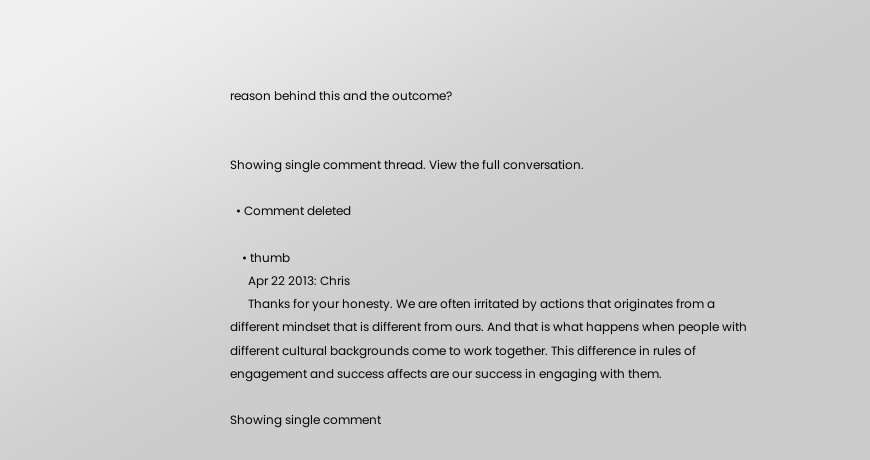reason behind this and the outcome?


Showing single comment thread. View the full conversation.

  • Comment deleted

    • thumb
      Apr 22 2013: Chris
      Thanks for your honesty. We are often irritated by actions that originates from a different mindset that is different from ours. And that is what happens when people with different cultural backgrounds come to work together. This difference in rules of engagement and success affects are our success in engaging with them.

Showing single comment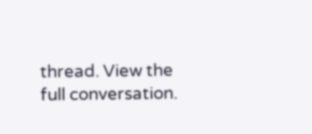thread. View the full conversation.